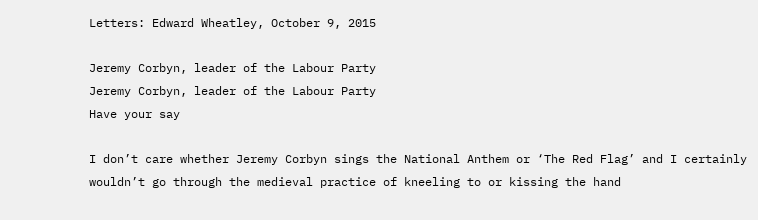Letters: Edward Wheatley, October 9, 2015

Jeremy Corbyn, leader of the Labour Party
Jeremy Corbyn, leader of the Labour Party
Have your say

I don’t care whether Jeremy Corbyn sings the National Anthem or ‘The Red Flag’ and I certainly wouldn’t go through the medieval practice of kneeling to or kissing the hand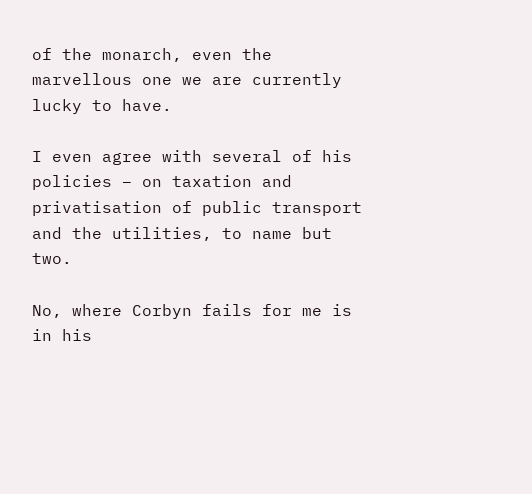of the monarch, even the marvellous one we are currently lucky to have.

I even agree with several of his policies – on taxation and privatisation of public transport and the utilities, to name but two.

No, where Corbyn fails for me is in his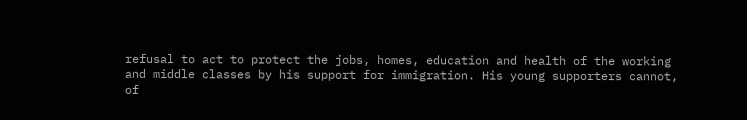refusal to act to protect the jobs, homes, education and health of the working and middle classes by his support for immigration. His young supporters cannot, of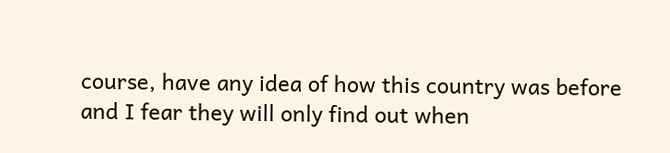course, have any idea of how this country was before and I fear they will only find out when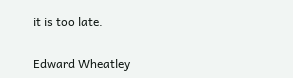it is too late.

Edward Wheatley